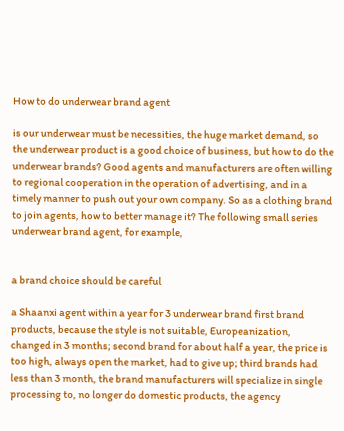How to do underwear brand agent

is our underwear must be necessities, the huge market demand, so the underwear product is a good choice of business, but how to do the underwear brands? Good agents and manufacturers are often willing to regional cooperation in the operation of advertising, and in a timely manner to push out your own company. So as a clothing brand to join agents, how to better manage it? The following small series underwear brand agent, for example,


a brand choice should be careful

a Shaanxi agent within a year for 3 underwear brand first brand products, because the style is not suitable, Europeanization, changed in 3 months; second brand for about half a year, the price is too high, always open the market, had to give up; third brands had less than 3 month, the brand manufacturers will specialize in single processing to, no longer do domestic products, the agency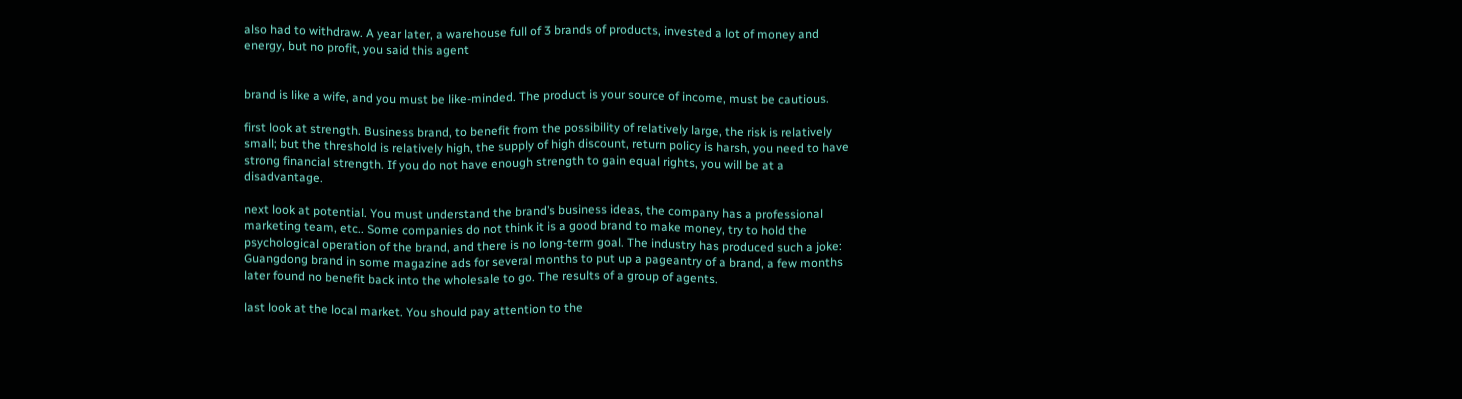also had to withdraw. A year later, a warehouse full of 3 brands of products, invested a lot of money and energy, but no profit, you said this agent


brand is like a wife, and you must be like-minded. The product is your source of income, must be cautious.

first look at strength. Business brand, to benefit from the possibility of relatively large, the risk is relatively small; but the threshold is relatively high, the supply of high discount, return policy is harsh, you need to have strong financial strength. If you do not have enough strength to gain equal rights, you will be at a disadvantage.

next look at potential. You must understand the brand’s business ideas, the company has a professional marketing team, etc.. Some companies do not think it is a good brand to make money, try to hold the psychological operation of the brand, and there is no long-term goal. The industry has produced such a joke: Guangdong brand in some magazine ads for several months to put up a pageantry of a brand, a few months later found no benefit back into the wholesale to go. The results of a group of agents.

last look at the local market. You should pay attention to the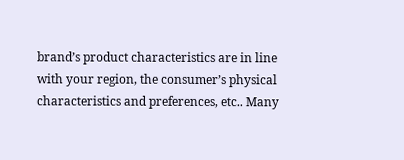brand’s product characteristics are in line with your region, the consumer’s physical characteristics and preferences, etc.. Many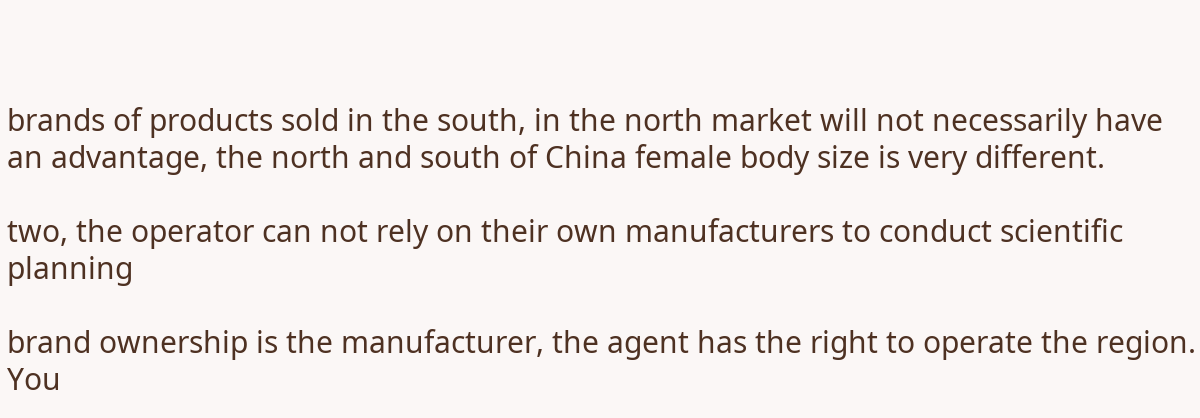brands of products sold in the south, in the north market will not necessarily have an advantage, the north and south of China female body size is very different.

two, the operator can not rely on their own manufacturers to conduct scientific planning

brand ownership is the manufacturer, the agent has the right to operate the region. You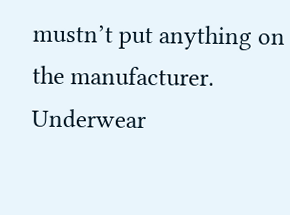mustn’t put anything on the manufacturer. Underwear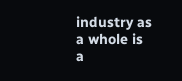industry as a whole is a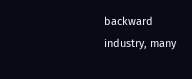backward industry, many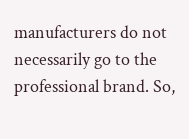manufacturers do not necessarily go to the professional brand. So,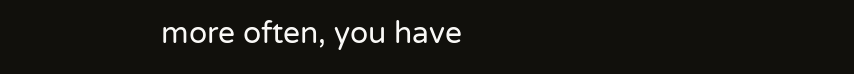more often, you have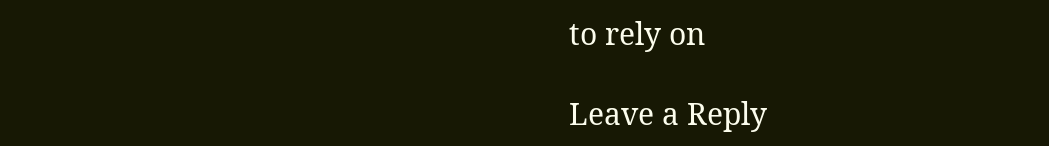to rely on

Leave a Reply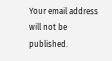Your email address will not be published.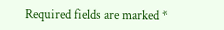Required fields are marked *